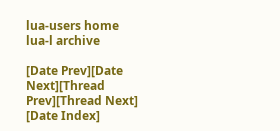lua-users home
lua-l archive

[Date Prev][Date Next][Thread Prev][Thread Next] [Date Index]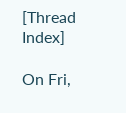[Thread Index]

On Fri,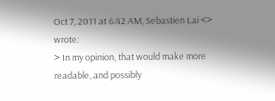Oct 7, 2011 at 6:42 AM, Sebastien Lai <> wrote:
> In my opinion, that would make more readable, and possibly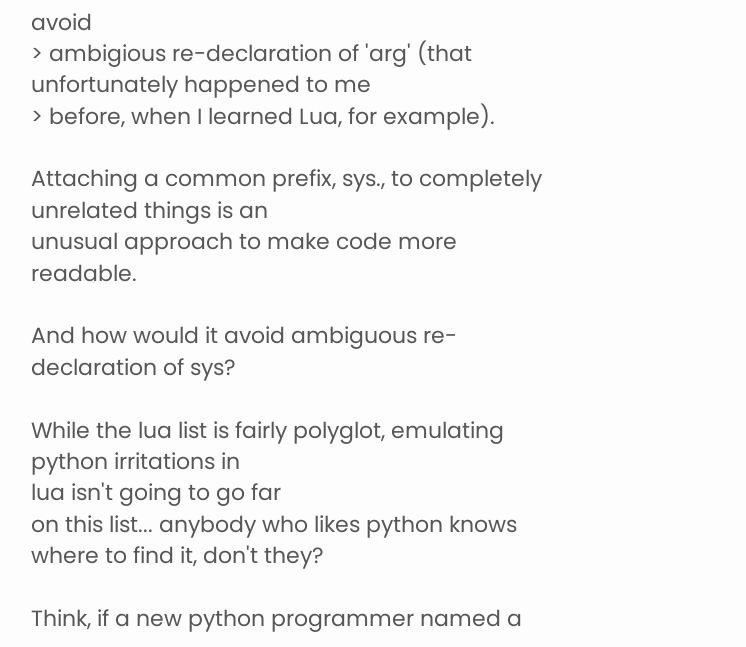avoid
> ambigious re-declaration of 'arg' (that unfortunately happened to me
> before, when I learned Lua, for example).

Attaching a common prefix, sys., to completely unrelated things is an
unusual approach to make code more readable.

And how would it avoid ambiguous re-declaration of sys?

While the lua list is fairly polyglot, emulating python irritations in
lua isn't going to go far
on this list... anybody who likes python knows where to find it, don't they?

Think, if a new python programmer named a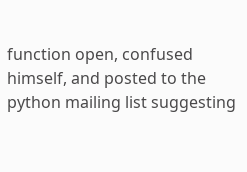function open, confused
himself, and posted to the python mailing list suggesting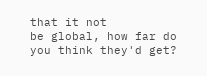that it not
be global, how far do you think they'd get?